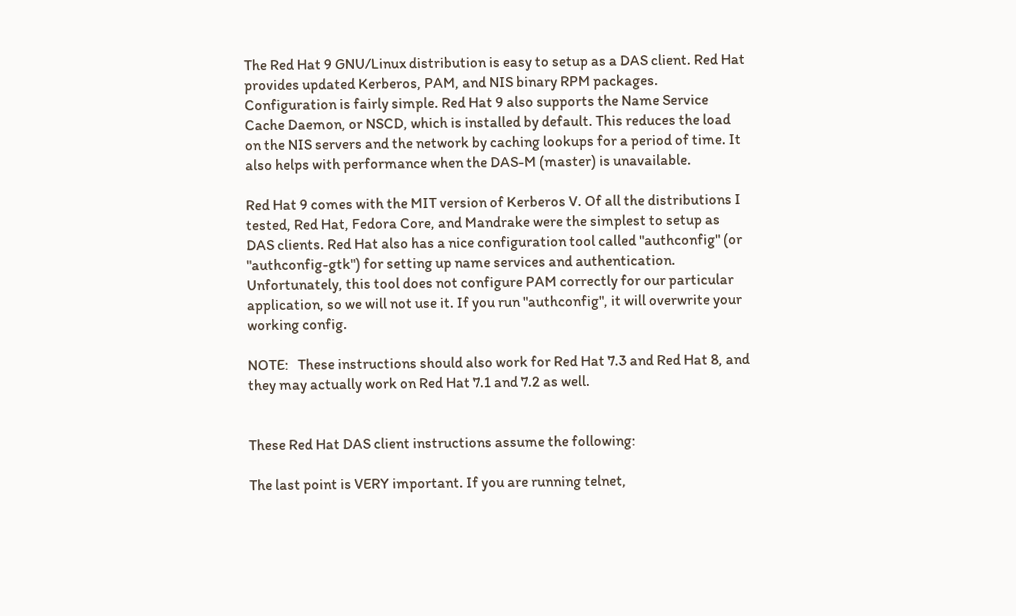The Red Hat 9 GNU/Linux distribution is easy to setup as a DAS client. Red Hat provides updated Kerberos, PAM, and NIS binary RPM packages. Configuration is fairly simple. Red Hat 9 also supports the Name Service Cache Daemon, or NSCD, which is installed by default. This reduces the load on the NIS servers and the network by caching lookups for a period of time. It also helps with performance when the DAS-M (master) is unavailable.

Red Hat 9 comes with the MIT version of Kerberos V. Of all the distributions I tested, Red Hat, Fedora Core, and Mandrake were the simplest to setup as DAS clients. Red Hat also has a nice configuration tool called "authconfig" (or "authconfig-gtk") for setting up name services and authentication. Unfortunately, this tool does not configure PAM correctly for our particular application, so we will not use it. If you run "authconfig", it will overwrite your working config.

NOTE:   These instructions should also work for Red Hat 7.3 and Red Hat 8, and they may actually work on Red Hat 7.1 and 7.2 as well.


These Red Hat DAS client instructions assume the following:

The last point is VERY important. If you are running telnet,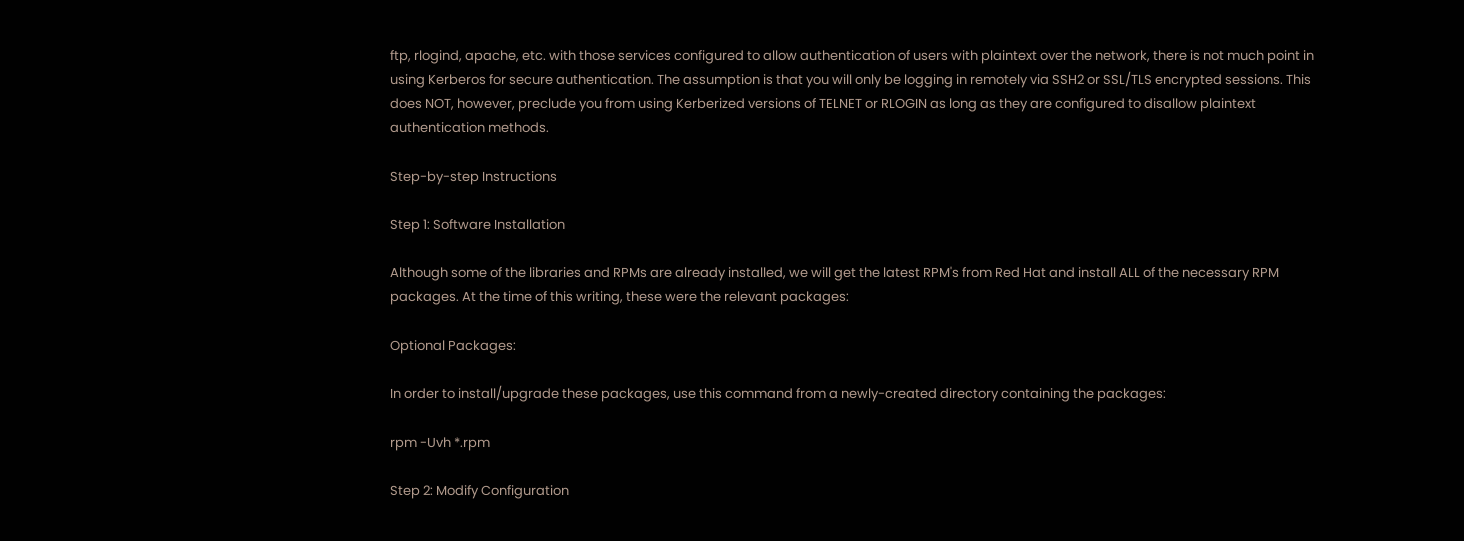ftp, rlogind, apache, etc. with those services configured to allow authentication of users with plaintext over the network, there is not much point in using Kerberos for secure authentication. The assumption is that you will only be logging in remotely via SSH2 or SSL/TLS encrypted sessions. This does NOT, however, preclude you from using Kerberized versions of TELNET or RLOGIN as long as they are configured to disallow plaintext authentication methods.

Step-by-step Instructions

Step 1: Software Installation

Although some of the libraries and RPMs are already installed, we will get the latest RPM's from Red Hat and install ALL of the necessary RPM packages. At the time of this writing, these were the relevant packages:

Optional Packages:

In order to install/upgrade these packages, use this command from a newly-created directory containing the packages:

rpm -Uvh *.rpm

Step 2: Modify Configuration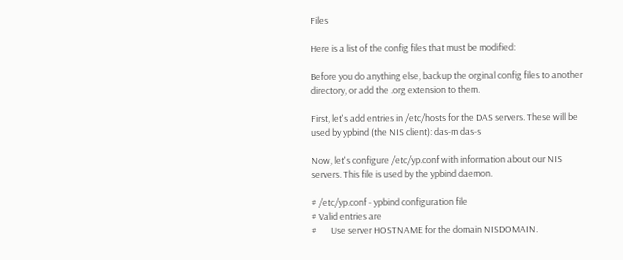Files

Here is a list of the config files that must be modified:

Before you do anything else, backup the orginal config files to another directory, or add the .org extension to them.

First, let's add entries in /etc/hosts for the DAS servers. These will be used by ypbind (the NIS client): das-m das-s

Now, let's configure /etc/yp.conf with information about our NIS servers. This file is used by the ypbind daemon.

# /etc/yp.conf - ypbind configuration file
# Valid entries are
#       Use server HOSTNAME for the domain NISDOMAIN.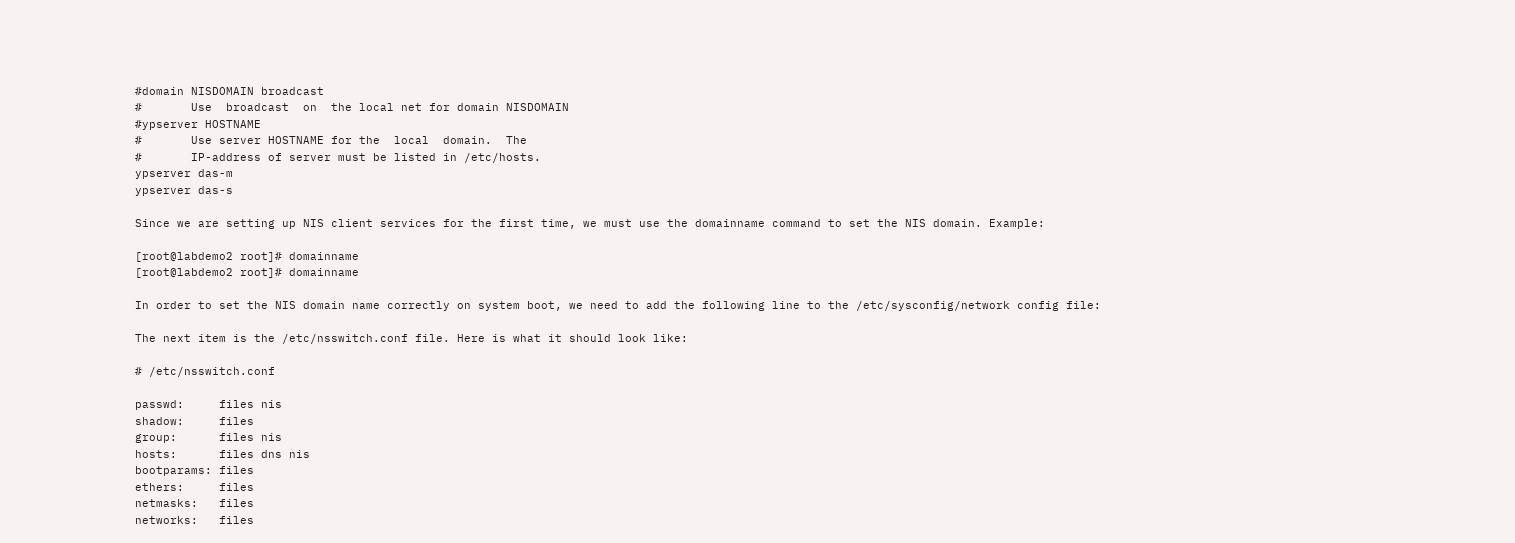#domain NISDOMAIN broadcast
#       Use  broadcast  on  the local net for domain NISDOMAIN
#ypserver HOSTNAME
#       Use server HOSTNAME for the  local  domain.  The
#       IP-address of server must be listed in /etc/hosts.
ypserver das-m
ypserver das-s

Since we are setting up NIS client services for the first time, we must use the domainname command to set the NIS domain. Example:

[root@labdemo2 root]# domainname
[root@labdemo2 root]# domainname

In order to set the NIS domain name correctly on system boot, we need to add the following line to the /etc/sysconfig/network config file:

The next item is the /etc/nsswitch.conf file. Here is what it should look like:

# /etc/nsswitch.conf

passwd:     files nis
shadow:     files
group:      files nis
hosts:      files dns nis
bootparams: files
ethers:     files
netmasks:   files
networks:   files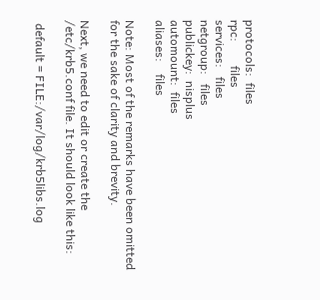protocols:  files
rpc:        files
services:   files
netgroup:   files
publickey:  nisplus
automount:  files
aliases:    files

Note: Most of the remarks have been omitted for the sake of clarity and brevity.

Next, we need to edit or create the /etc/krb5.conf file. It should look like this:

 default = FILE:/var/log/krb5libs.log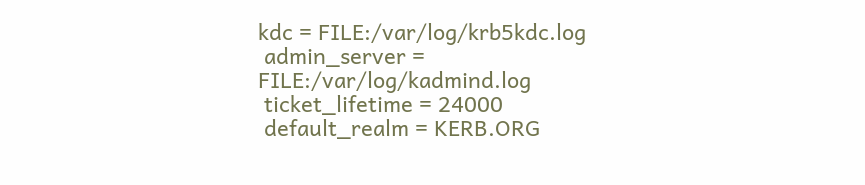kdc = FILE:/var/log/krb5kdc.log
 admin_server = FILE:/var/log/kadmind.log
 ticket_lifetime = 24000
 default_realm = KERB.ORG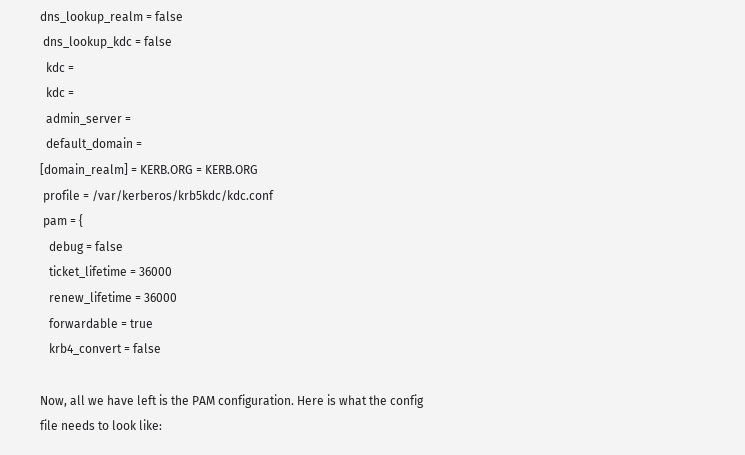dns_lookup_realm = false
 dns_lookup_kdc = false
  kdc =
  kdc =
  admin_server =
  default_domain =
[domain_realm] = KERB.ORG = KERB.ORG
 profile = /var/kerberos/krb5kdc/kdc.conf
 pam = {
   debug = false
   ticket_lifetime = 36000
   renew_lifetime = 36000
   forwardable = true
   krb4_convert = false

Now, all we have left is the PAM configuration. Here is what the config file needs to look like: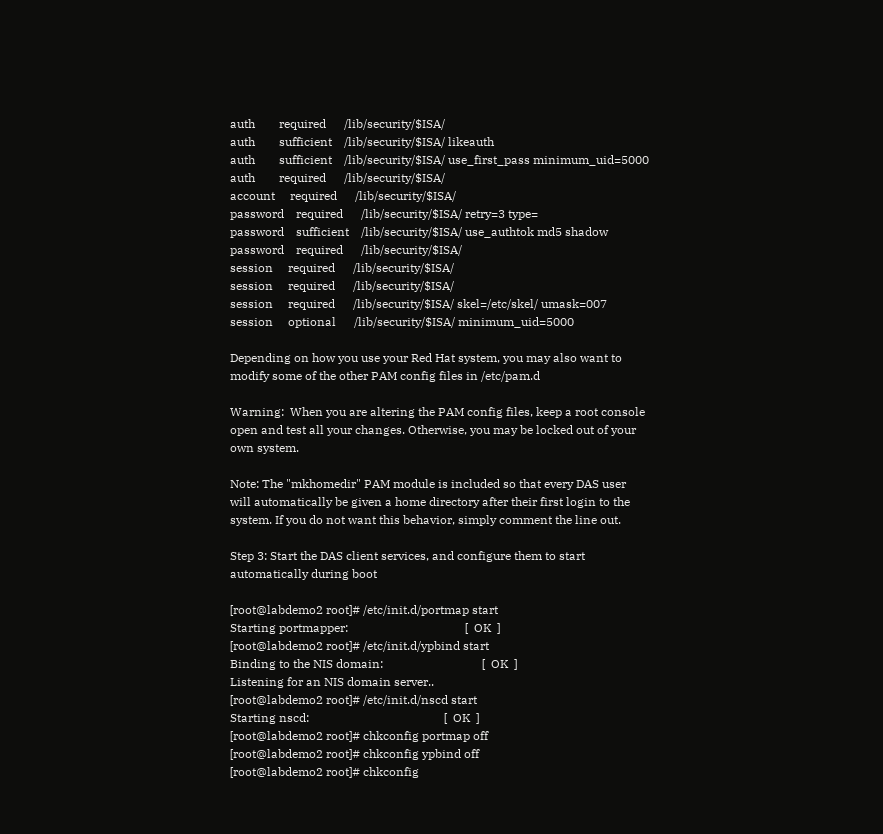auth        required      /lib/security/$ISA/
auth        sufficient    /lib/security/$ISA/ likeauth
auth        sufficient    /lib/security/$ISA/ use_first_pass minimum_uid=5000
auth        required      /lib/security/$ISA/
account     required      /lib/security/$ISA/
password    required      /lib/security/$ISA/ retry=3 type=
password    sufficient    /lib/security/$ISA/ use_authtok md5 shadow
password    required      /lib/security/$ISA/
session     required      /lib/security/$ISA/
session     required      /lib/security/$ISA/
session     required      /lib/security/$ISA/ skel=/etc/skel/ umask=007
session     optional      /lib/security/$ISA/ minimum_uid=5000

Depending on how you use your Red Hat system, you may also want to modify some of the other PAM config files in /etc/pam.d

Warning:  When you are altering the PAM config files, keep a root console open and test all your changes. Otherwise, you may be locked out of your own system.

Note: The "mkhomedir" PAM module is included so that every DAS user will automatically be given a home directory after their first login to the system. If you do not want this behavior, simply comment the line out.

Step 3: Start the DAS client services, and configure them to start automatically during boot

[root@labdemo2 root]# /etc/init.d/portmap start
Starting portmapper:                                       [  OK  ]
[root@labdemo2 root]# /etc/init.d/ypbind start
Binding to the NIS domain:                                 [  OK  ]
Listening for an NIS domain server..
[root@labdemo2 root]# /etc/init.d/nscd start
Starting nscd:                                             [  OK  ]
[root@labdemo2 root]# chkconfig portmap off
[root@labdemo2 root]# chkconfig ypbind off
[root@labdemo2 root]# chkconfig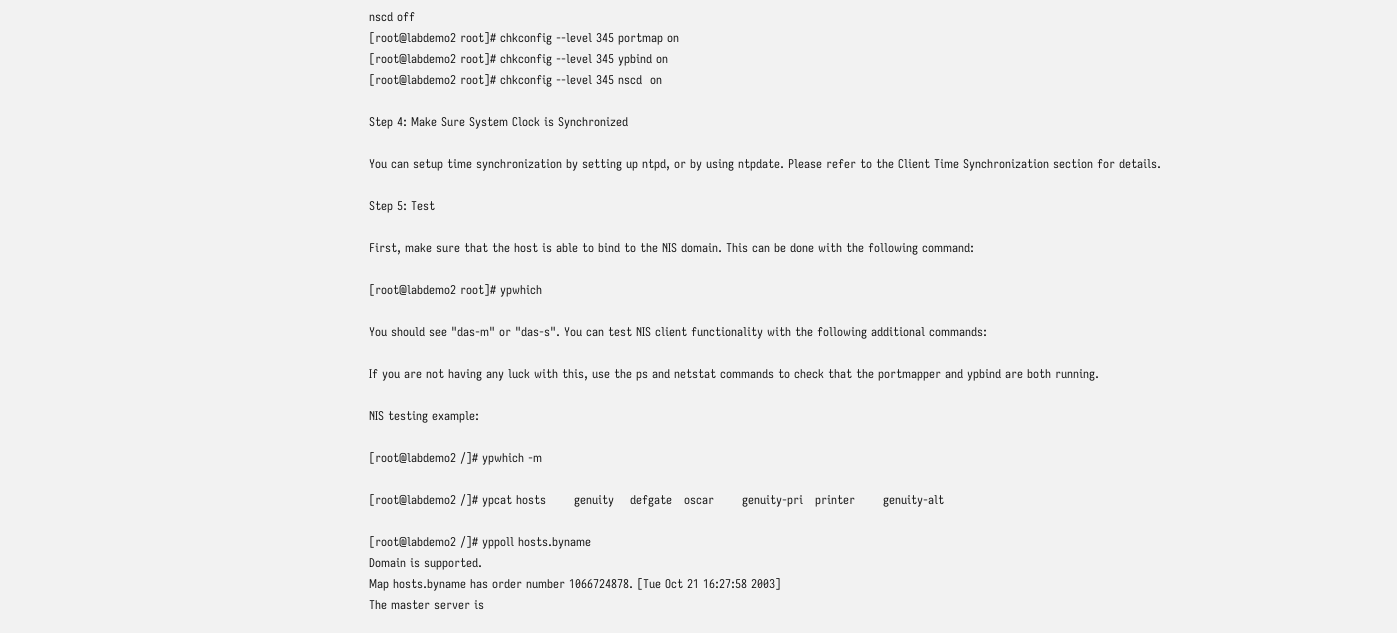nscd off
[root@labdemo2 root]# chkconfig --level 345 portmap on
[root@labdemo2 root]# chkconfig --level 345 ypbind on
[root@labdemo2 root]# chkconfig --level 345 nscd  on

Step 4: Make Sure System Clock is Synchronized

You can setup time synchronization by setting up ntpd, or by using ntpdate. Please refer to the Client Time Synchronization section for details.

Step 5: Test

First, make sure that the host is able to bind to the NIS domain. This can be done with the following command:

[root@labdemo2 root]# ypwhich

You should see "das-m" or "das-s". You can test NIS client functionality with the following additional commands:

If you are not having any luck with this, use the ps and netstat commands to check that the portmapper and ypbind are both running.

NIS testing example:

[root@labdemo2 /]# ypwhich -m

[root@labdemo2 /]# ypcat hosts       genuity    defgate   oscar       genuity-pri   printer       genuity-alt

[root@labdemo2 /]# yppoll hosts.byname
Domain is supported.
Map hosts.byname has order number 1066724878. [Tue Oct 21 16:27:58 2003]
The master server is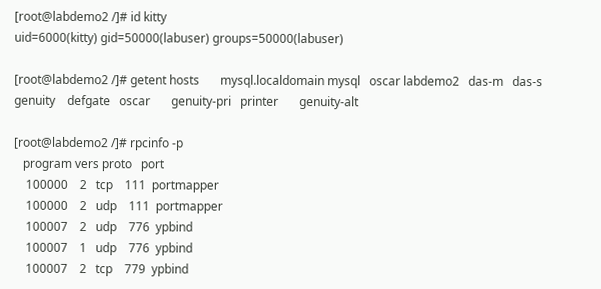[root@labdemo2 /]# id kitty
uid=6000(kitty) gid=50000(labuser) groups=50000(labuser)

[root@labdemo2 /]# getent hosts       mysql.localdomain mysql   oscar labdemo2   das-m   das-s       genuity    defgate   oscar       genuity-pri   printer       genuity-alt

[root@labdemo2 /]# rpcinfo -p
   program vers proto   port
    100000    2   tcp    111  portmapper
    100000    2   udp    111  portmapper
    100007    2   udp    776  ypbind
    100007    1   udp    776  ypbind
    100007    2   tcp    779  ypbind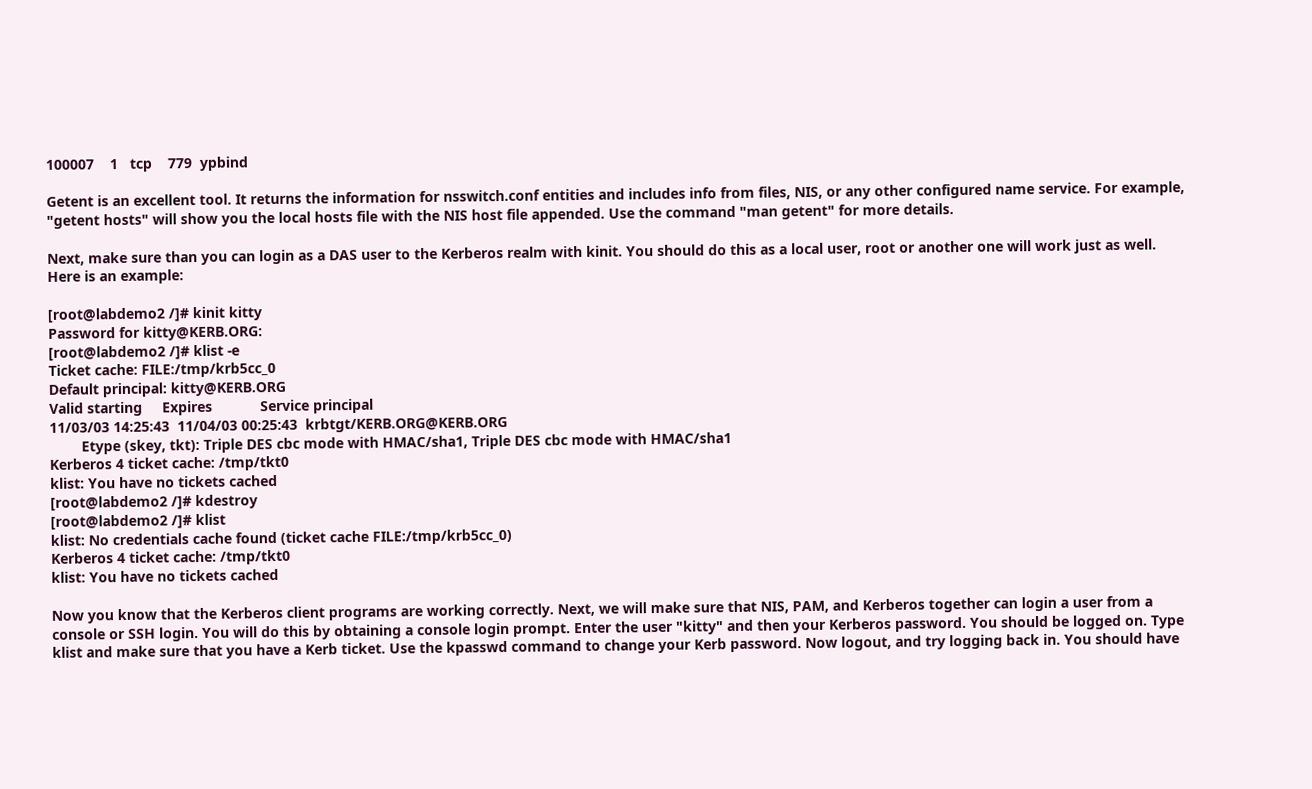100007    1   tcp    779  ypbind

Getent is an excellent tool. It returns the information for nsswitch.conf entities and includes info from files, NIS, or any other configured name service. For example, "getent hosts" will show you the local hosts file with the NIS host file appended. Use the command "man getent" for more details.

Next, make sure than you can login as a DAS user to the Kerberos realm with kinit. You should do this as a local user, root or another one will work just as well. Here is an example:

[root@labdemo2 /]# kinit kitty
Password for kitty@KERB.ORG:
[root@labdemo2 /]# klist -e
Ticket cache: FILE:/tmp/krb5cc_0
Default principal: kitty@KERB.ORG
Valid starting     Expires            Service principal
11/03/03 14:25:43  11/04/03 00:25:43  krbtgt/KERB.ORG@KERB.ORG
        Etype (skey, tkt): Triple DES cbc mode with HMAC/sha1, Triple DES cbc mode with HMAC/sha1
Kerberos 4 ticket cache: /tmp/tkt0
klist: You have no tickets cached
[root@labdemo2 /]# kdestroy
[root@labdemo2 /]# klist
klist: No credentials cache found (ticket cache FILE:/tmp/krb5cc_0)
Kerberos 4 ticket cache: /tmp/tkt0
klist: You have no tickets cached

Now you know that the Kerberos client programs are working correctly. Next, we will make sure that NIS, PAM, and Kerberos together can login a user from a console or SSH login. You will do this by obtaining a console login prompt. Enter the user "kitty" and then your Kerberos password. You should be logged on. Type klist and make sure that you have a Kerb ticket. Use the kpasswd command to change your Kerb password. Now logout, and try logging back in. You should have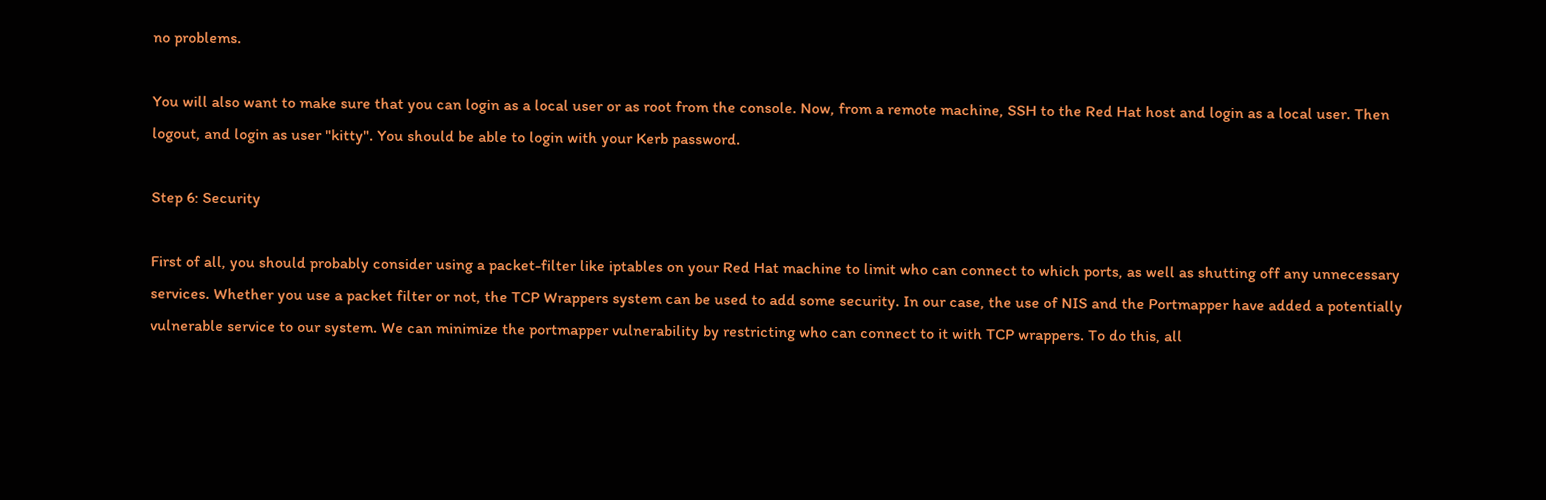no problems.

You will also want to make sure that you can login as a local user or as root from the console. Now, from a remote machine, SSH to the Red Hat host and login as a local user. Then logout, and login as user "kitty". You should be able to login with your Kerb password.

Step 6: Security

First of all, you should probably consider using a packet-filter like iptables on your Red Hat machine to limit who can connect to which ports, as well as shutting off any unnecessary services. Whether you use a packet filter or not, the TCP Wrappers system can be used to add some security. In our case, the use of NIS and the Portmapper have added a potentially vulnerable service to our system. We can minimize the portmapper vulnerability by restricting who can connect to it with TCP wrappers. To do this, all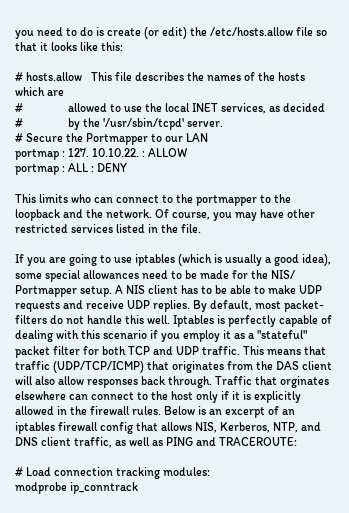you need to do is create (or edit) the /etc/hosts.allow file so that it looks like this:

# hosts.allow   This file describes the names of the hosts which are
#               allowed to use the local INET services, as decided
#               by the '/usr/sbin/tcpd' server.
# Secure the Portmapper to our LAN
portmap : 127. 10.10.22. : ALLOW
portmap : ALL : DENY

This limits who can connect to the portmapper to the loopback and the network. Of course, you may have other restricted services listed in the file.

If you are going to use iptables (which is usually a good idea), some special allowances need to be made for the NIS/ Portmapper setup. A NIS client has to be able to make UDP requests and receive UDP replies. By default, most packet-filters do not handle this well. Iptables is perfectly capable of dealing with this scenario if you employ it as a "stateful" packet filter for both TCP and UDP traffic. This means that traffic (UDP/TCP/ICMP) that originates from the DAS client will also allow responses back through. Traffic that orginates elsewhere can connect to the host only if it is explicitly allowed in the firewall rules. Below is an excerpt of an iptables firewall config that allows NIS, Kerberos, NTP, and DNS client traffic, as well as PING and TRACEROUTE:

# Load connection tracking modules:
modprobe ip_conntrack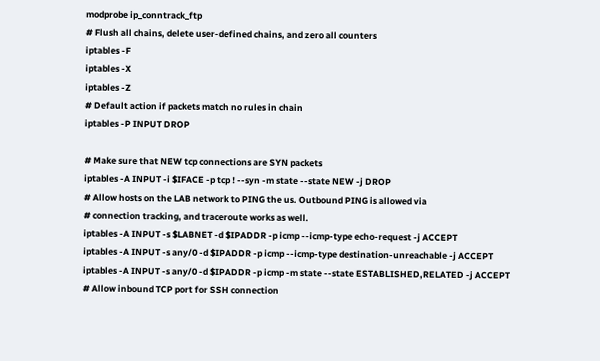modprobe ip_conntrack_ftp
# Flush all chains, delete user-defined chains, and zero all counters
iptables -F
iptables -X
iptables -Z
# Default action if packets match no rules in chain
iptables -P INPUT DROP

# Make sure that NEW tcp connections are SYN packets
iptables -A INPUT -i $IFACE -p tcp ! --syn -m state --state NEW -j DROP
# Allow hosts on the LAB network to PING the us. Outbound PING is allowed via
# connection tracking, and traceroute works as well.
iptables -A INPUT -s $LABNET -d $IPADDR -p icmp --icmp-type echo-request -j ACCEPT
iptables -A INPUT -s any/0 -d $IPADDR -p icmp --icmp-type destination-unreachable -j ACCEPT
iptables -A INPUT -s any/0 -d $IPADDR -p icmp -m state --state ESTABLISHED,RELATED -j ACCEPT
# Allow inbound TCP port for SSH connection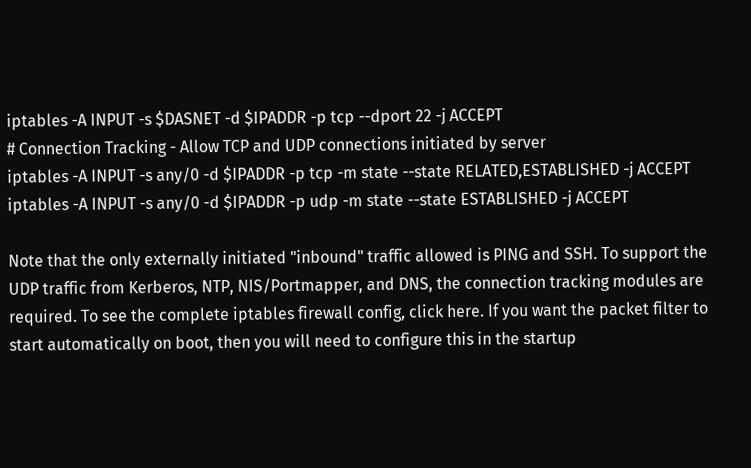iptables -A INPUT -s $DASNET -d $IPADDR -p tcp --dport 22 -j ACCEPT
# Connection Tracking - Allow TCP and UDP connections initiated by server
iptables -A INPUT -s any/0 -d $IPADDR -p tcp -m state --state RELATED,ESTABLISHED -j ACCEPT
iptables -A INPUT -s any/0 -d $IPADDR -p udp -m state --state ESTABLISHED -j ACCEPT

Note that the only externally initiated "inbound" traffic allowed is PING and SSH. To support the UDP traffic from Kerberos, NTP, NIS/Portmapper, and DNS, the connection tracking modules are required. To see the complete iptables firewall config, click here. If you want the packet filter to start automatically on boot, then you will need to configure this in the startup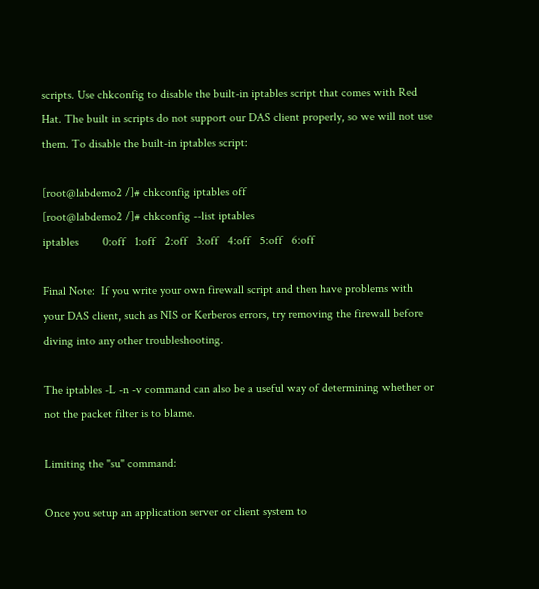scripts. Use chkconfig to disable the built-in iptables script that comes with Red Hat. The built in scripts do not support our DAS client properly, so we will not use them. To disable the built-in iptables script:

[root@labdemo2 /]# chkconfig iptables off
[root@labdemo2 /]# chkconfig --list iptables
iptables        0:off   1:off   2:off   3:off   4:off   5:off   6:off

Final Note:  If you write your own firewall script and then have problems with your DAS client, such as NIS or Kerberos errors, try removing the firewall before diving into any other troubleshooting.

The iptables -L -n -v command can also be a useful way of determining whether or not the packet filter is to blame.

Limiting the "su" command:

Once you setup an application server or client system to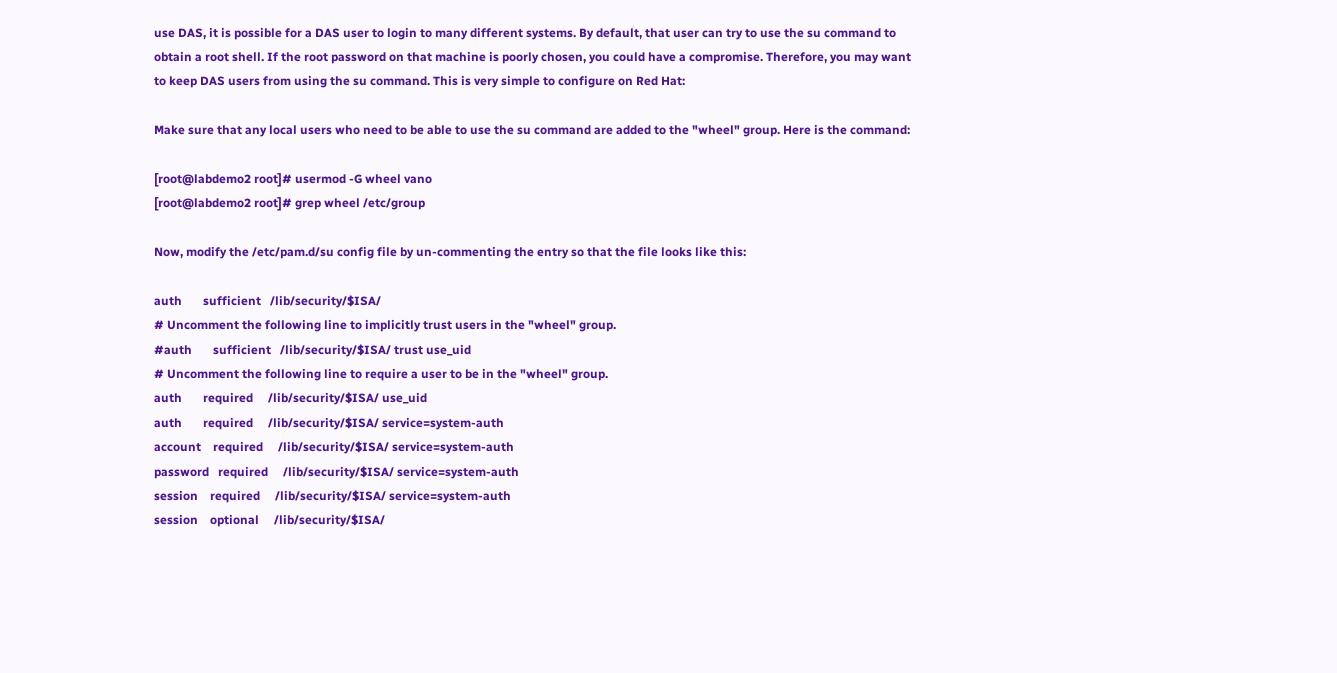use DAS, it is possible for a DAS user to login to many different systems. By default, that user can try to use the su command to obtain a root shell. If the root password on that machine is poorly chosen, you could have a compromise. Therefore, you may want to keep DAS users from using the su command. This is very simple to configure on Red Hat:

Make sure that any local users who need to be able to use the su command are added to the "wheel" group. Here is the command:

[root@labdemo2 root]# usermod -G wheel vano
[root@labdemo2 root]# grep wheel /etc/group

Now, modify the /etc/pam.d/su config file by un-commenting the entry so that the file looks like this:

auth       sufficient   /lib/security/$ISA/
# Uncomment the following line to implicitly trust users in the "wheel" group.
#auth       sufficient   /lib/security/$ISA/ trust use_uid
# Uncomment the following line to require a user to be in the "wheel" group.
auth       required     /lib/security/$ISA/ use_uid
auth       required     /lib/security/$ISA/ service=system-auth
account    required     /lib/security/$ISA/ service=system-auth
password   required     /lib/security/$ISA/ service=system-auth
session    required     /lib/security/$ISA/ service=system-auth
session    optional     /lib/security/$ISA/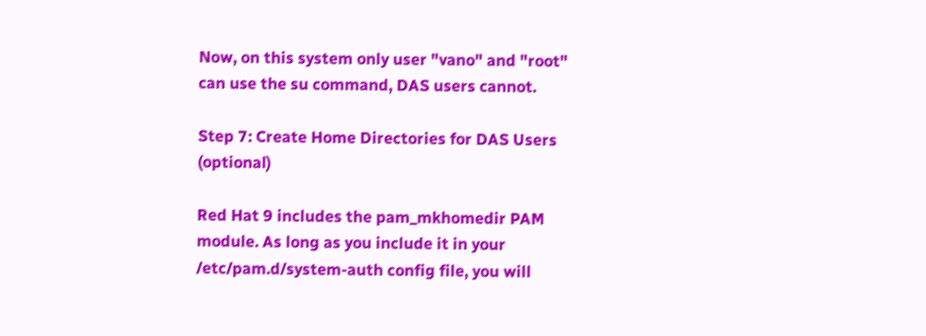Now, on this system only user "vano" and "root" can use the su command, DAS users cannot.

Step 7: Create Home Directories for DAS Users (optional)

Red Hat 9 includes the pam_mkhomedir PAM module. As long as you include it in your /etc/pam.d/system-auth config file, you will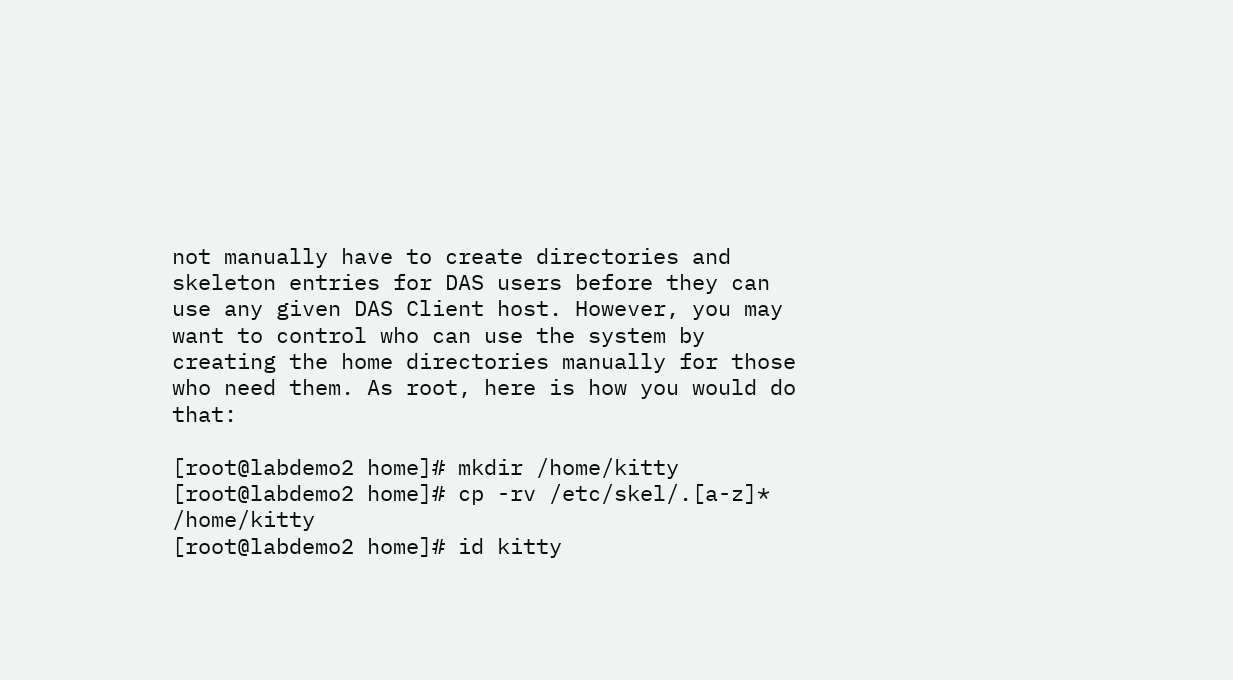not manually have to create directories and skeleton entries for DAS users before they can use any given DAS Client host. However, you may want to control who can use the system by creating the home directories manually for those who need them. As root, here is how you would do that:

[root@labdemo2 home]# mkdir /home/kitty
[root@labdemo2 home]# cp -rv /etc/skel/.[a-z]* /home/kitty
[root@labdemo2 home]# id kitty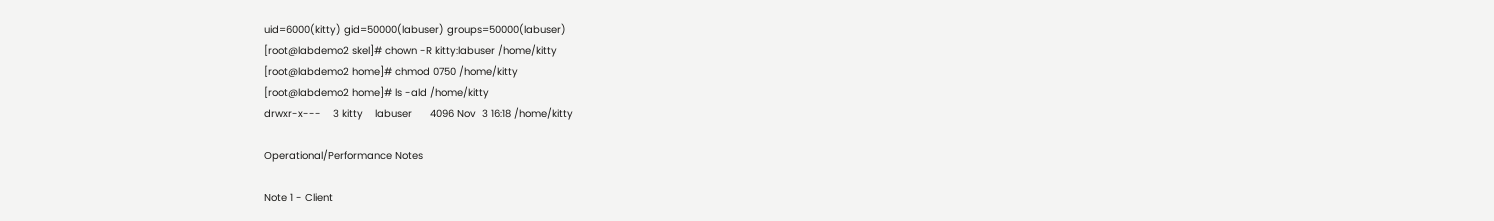uid=6000(kitty) gid=50000(labuser) groups=50000(labuser)
[root@labdemo2 skel]# chown -R kitty:labuser /home/kitty
[root@labdemo2 home]# chmod 0750 /home/kitty
[root@labdemo2 home]# ls -ald /home/kitty
drwxr-x---    3 kitty    labuser      4096 Nov  3 16:18 /home/kitty

Operational/Performance Notes

Note 1 - Client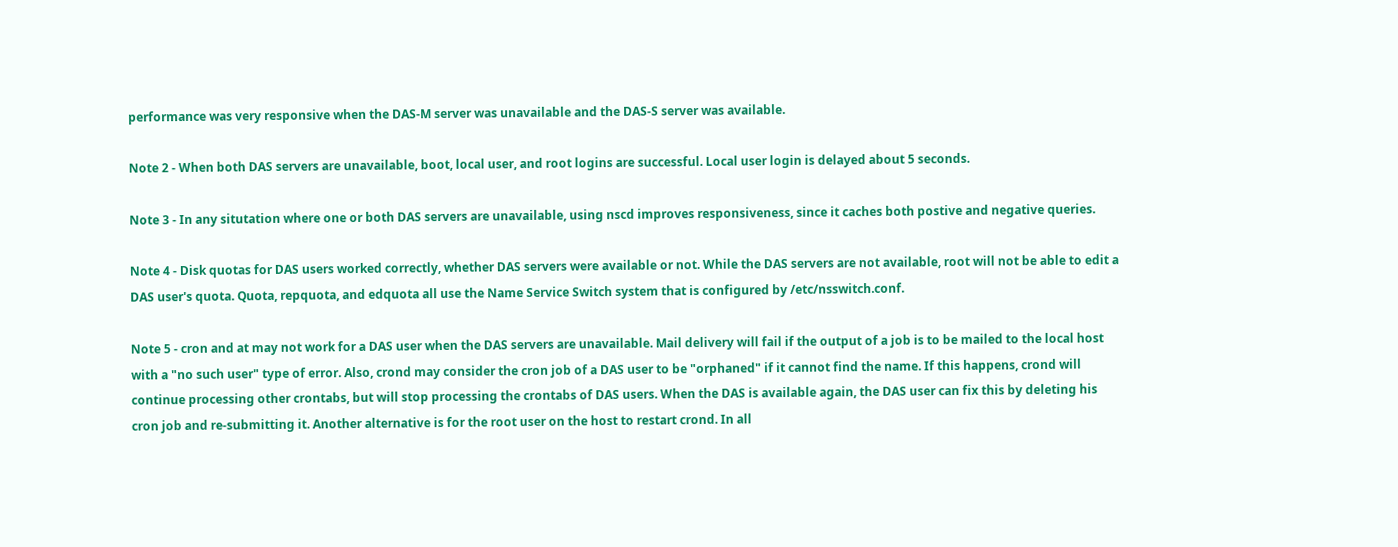performance was very responsive when the DAS-M server was unavailable and the DAS-S server was available.

Note 2 - When both DAS servers are unavailable, boot, local user, and root logins are successful. Local user login is delayed about 5 seconds.

Note 3 - In any situtation where one or both DAS servers are unavailable, using nscd improves responsiveness, since it caches both postive and negative queries.

Note 4 - Disk quotas for DAS users worked correctly, whether DAS servers were available or not. While the DAS servers are not available, root will not be able to edit a DAS user's quota. Quota, repquota, and edquota all use the Name Service Switch system that is configured by /etc/nsswitch.conf.

Note 5 - cron and at may not work for a DAS user when the DAS servers are unavailable. Mail delivery will fail if the output of a job is to be mailed to the local host with a "no such user" type of error. Also, crond may consider the cron job of a DAS user to be "orphaned" if it cannot find the name. If this happens, crond will continue processing other crontabs, but will stop processing the crontabs of DAS users. When the DAS is available again, the DAS user can fix this by deleting his cron job and re-submitting it. Another alternative is for the root user on the host to restart crond. In all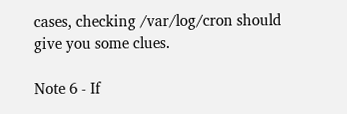cases, checking /var/log/cron should give you some clues.

Note 6 - If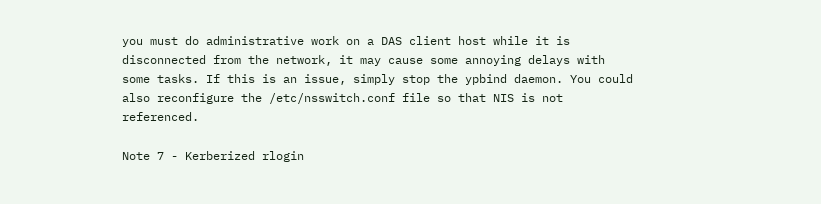you must do administrative work on a DAS client host while it is disconnected from the network, it may cause some annoying delays with some tasks. If this is an issue, simply stop the ypbind daemon. You could also reconfigure the /etc/nsswitch.conf file so that NIS is not referenced.

Note 7 - Kerberized rlogin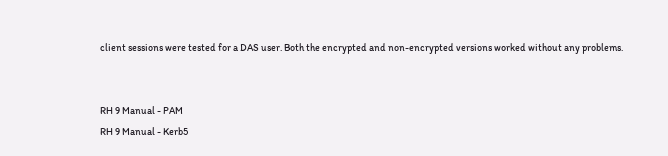client sessions were tested for a DAS user. Both the encrypted and non-encrypted versions worked without any problems.


RH 9 Manual - PAM
RH 9 Manual - Kerb5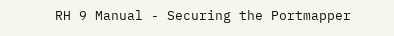RH 9 Manual - Securing the Portmapper